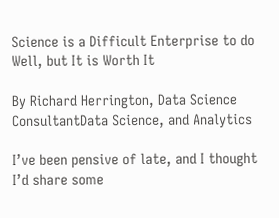Science is a Difficult Enterprise to do Well, but It is Worth It

By Richard Herrington, Data Science ConsultantData Science, and Analytics

I’ve been pensive of late, and I thought I’d share some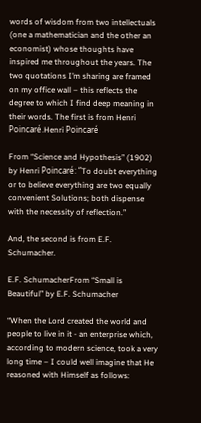words of wisdom from two intellectuals (one a mathematician and the other an economist) whose thoughts have inspired me throughout the years. The two quotations I’m sharing are framed on my office wall – this reflects the degree to which I find deep meaning in their words. The first is from Henri Poincaré.Henri Poincaré

From “Science and Hypothesis” (1902) by Henri Poincaré: “To doubt everything or to believe everything are two equally convenient Solutions; both dispense with the necessity of reflection.”

And, the second is from E.F. Schumacher.

E.F. SchumacherFrom “Small is Beautiful” by E.F. Schumacher

“When the Lord created the world and people to live in it - an enterprise which, according to modern science, took a very long time – I could well imagine that He reasoned with Himself as follows: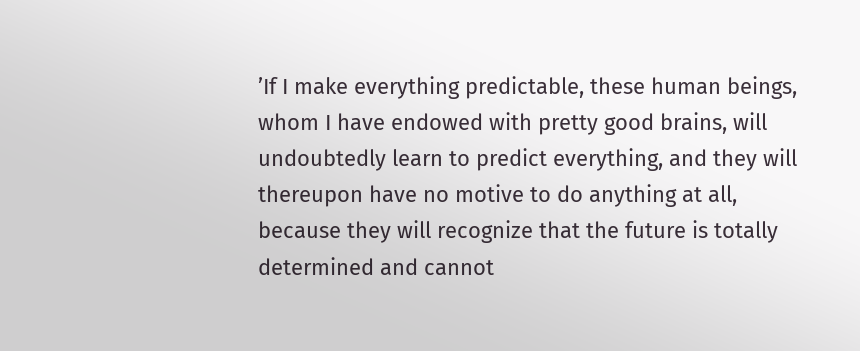’If I make everything predictable, these human beings, whom I have endowed with pretty good brains, will undoubtedly learn to predict everything, and they will thereupon have no motive to do anything at all, because they will recognize that the future is totally determined and cannot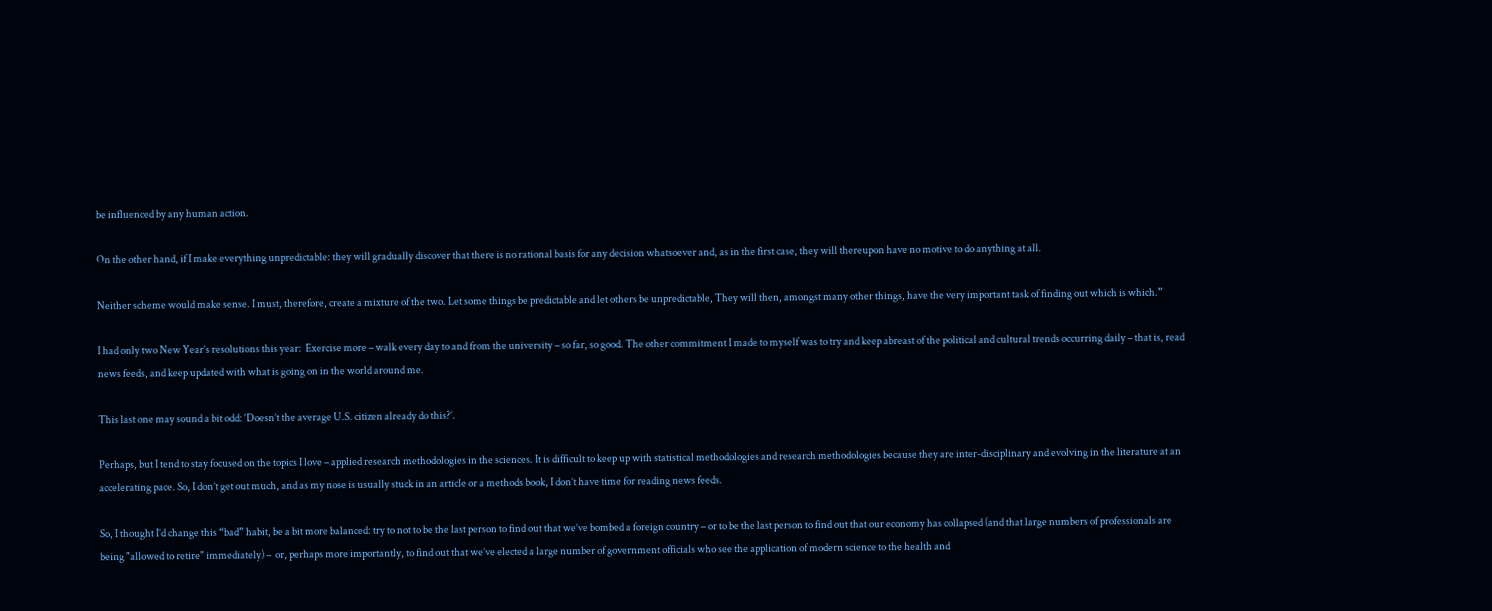be influenced by any human action.

On the other hand, if I make everything unpredictable: they will gradually discover that there is no rational basis for any decision whatsoever and, as in the first case, they will thereupon have no motive to do anything at all.

Neither scheme would make sense. I must, therefore, create a mixture of the two. Let some things be predictable and let others be unpredictable, They will then, amongst many other things, have the very important task of finding out which is which.”

I had only two New Year’s resolutions this year:  Exercise more – walk every day to and from the university – so far, so good. The other commitment I made to myself was to try and keep abreast of the political and cultural trends occurring daily – that is, read news feeds, and keep updated with what is going on in the world around me.

This last one may sound a bit odd: ‘Doesn’t the average U.S. citizen already do this?’.

Perhaps, but I tend to stay focused on the topics I love – applied research methodologies in the sciences. It is difficult to keep up with statistical methodologies and research methodologies because they are inter-disciplinary and evolving in the literature at an accelerating pace. So, I don’t get out much, and as my nose is usually stuck in an article or a methods book, I don’t have time for reading news feeds.

So, I thought I’d change this “bad” habit, be a bit more balanced: try to not to be the last person to find out that we’ve bombed a foreign country – or to be the last person to find out that our economy has collapsed (and that large numbers of professionals are being "allowed to retire" immediately) –  or, perhaps more importantly, to find out that we’ve elected a large number of government officials who see the application of modern science to the health and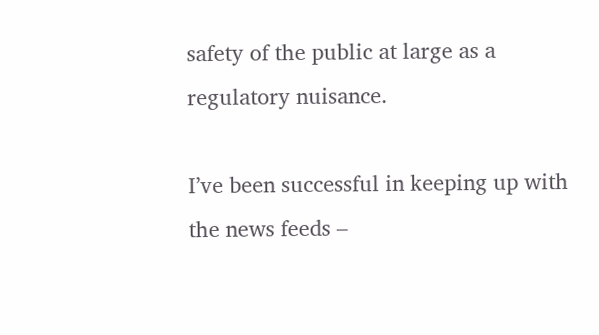safety of the public at large as a regulatory nuisance.

I’ve been successful in keeping up with the news feeds –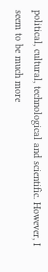political, cultural, technological and scientific. However, I seem to be much more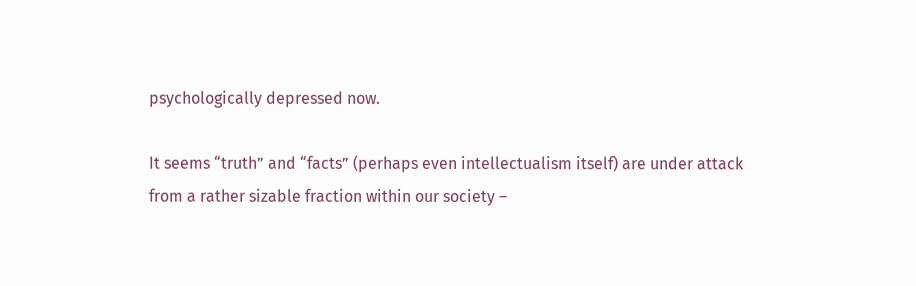psychologically depressed now.

It seems “truth” and “facts” (perhaps even intellectualism itself) are under attack from a rather sizable fraction within our society –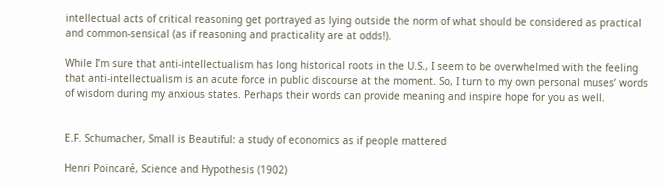intellectual acts of critical reasoning get portrayed as lying outside the norm of what should be considered as practical and common-sensical (as if reasoning and practicality are at odds!).

While I’m sure that anti-intellectualism has long historical roots in the U.S., I seem to be overwhelmed with the feeling that anti-intellectualism is an acute force in public discourse at the moment. So, I turn to my own personal muses’ words of wisdom during my anxious states. Perhaps their words can provide meaning and inspire hope for you as well.


E.F. Schumacher, Small is Beautiful: a study of economics as if people mattered

Henri Poincaré, Science and Hypothesis (1902)